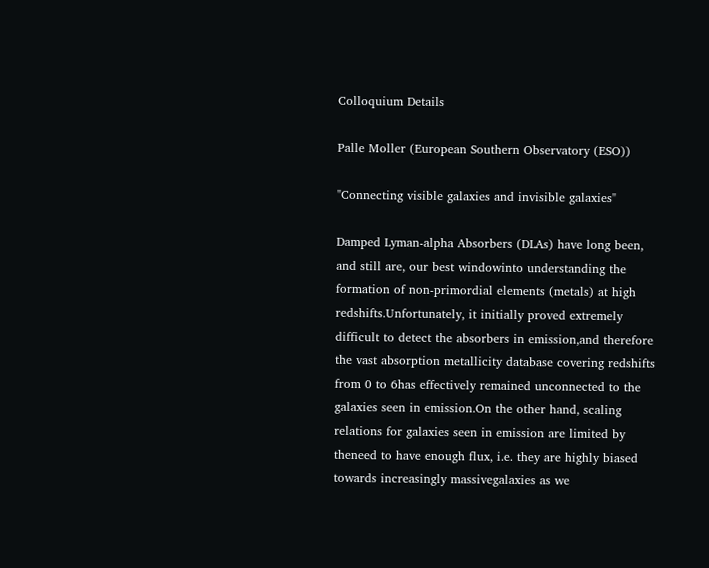Colloquium Details

Palle Moller (European Southern Observatory (ESO))

"Connecting visible galaxies and invisible galaxies"

Damped Lyman-alpha Absorbers (DLAs) have long been, and still are, our best windowinto understanding the formation of non-primordial elements (metals) at high redshifts.Unfortunately, it initially proved extremely difficult to detect the absorbers in emission,and therefore the vast absorption metallicity database covering redshifts from 0 to 6has effectively remained unconnected to the galaxies seen in emission.On the other hand, scaling relations for galaxies seen in emission are limited by theneed to have enough flux, i.e. they are highly biased towards increasingly massivegalaxies as we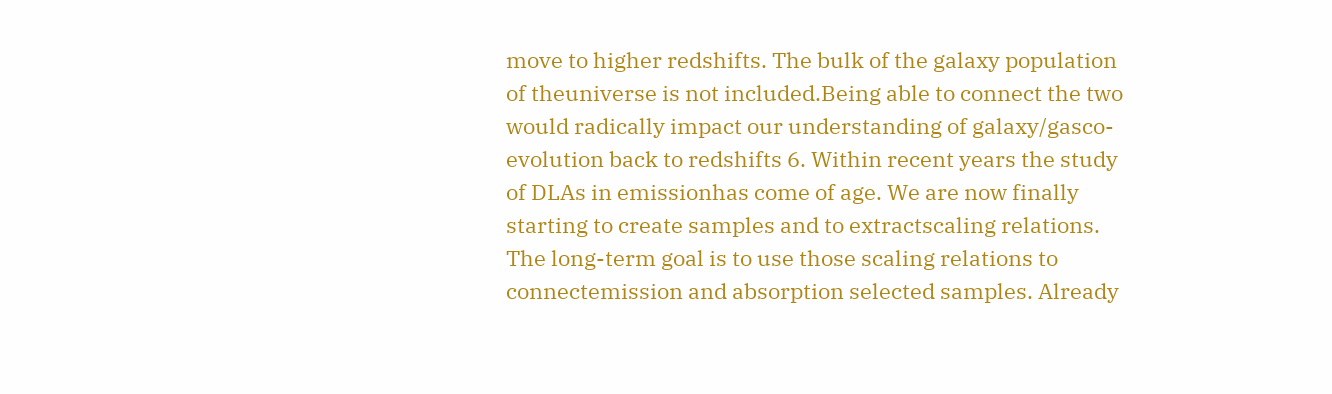move to higher redshifts. The bulk of the galaxy population of theuniverse is not included.Being able to connect the two would radically impact our understanding of galaxy/gasco-evolution back to redshifts 6. Within recent years the study of DLAs in emissionhas come of age. We are now finally starting to create samples and to extractscaling relations. The long-term goal is to use those scaling relations to connectemission and absorption selected samples. Already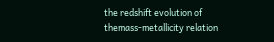the redshift evolution of themass-metallicity relation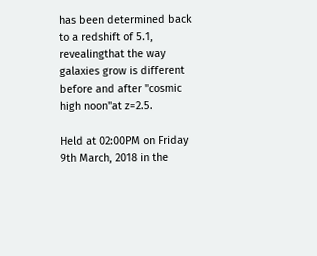has been determined back to a redshift of 5.1, revealingthat the way galaxies grow is different before and after "cosmic high noon"at z=2.5.

Held at 02:00PM on Friday 9th March, 2018 in the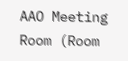AAO Meeting Room (Room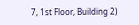7, 1st Floor, Building 2)